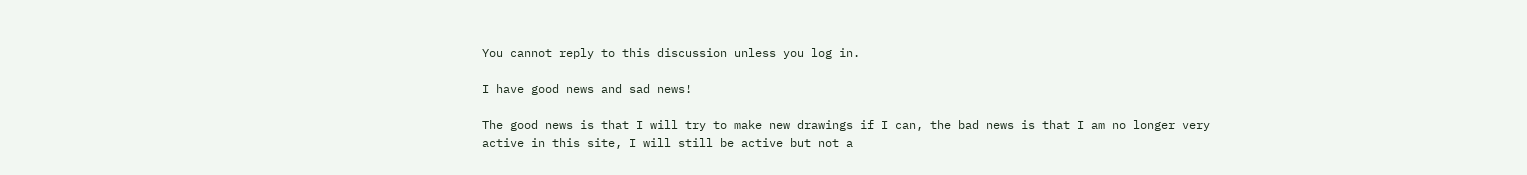You cannot reply to this discussion unless you log in.

I have good news and sad news!

The good news is that I will try to make new drawings if I can, the bad news is that I am no longer very active in this site, I will still be active but not a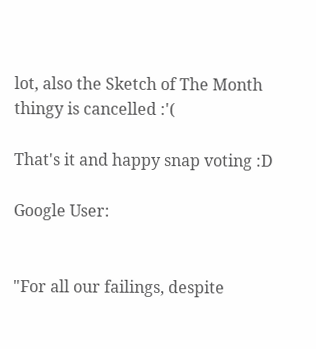lot, also the Sketch of The Month thingy is cancelled :'(

That's it and happy snap voting :D

Google User:


"For all our failings, despite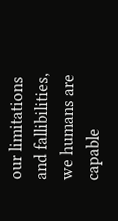our limitations and fallibilities, we humans are capable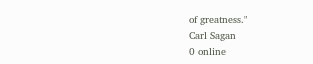of greatness."
Carl Sagan
0 online